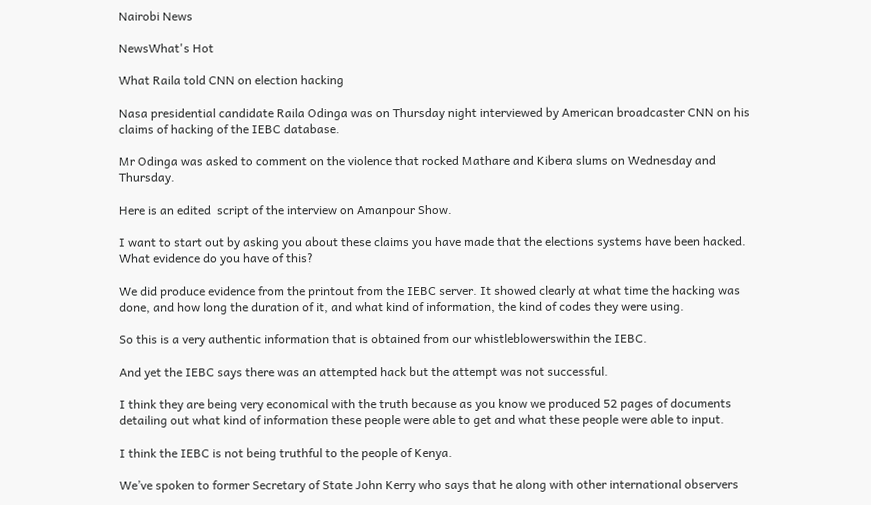Nairobi News

NewsWhat's Hot

What Raila told CNN on election hacking

Nasa presidential candidate Raila Odinga was on Thursday night interviewed by American broadcaster CNN on his claims of hacking of the IEBC database.

Mr Odinga was asked to comment on the violence that rocked Mathare and Kibera slums on Wednesday and Thursday.

Here is an edited  script of the interview on Amanpour Show.

I want to start out by asking you about these claims you have made that the elections systems have been hacked. What evidence do you have of this?

We did produce evidence from the printout from the IEBC server. It showed clearly at what time the hacking was done, and how long the duration of it, and what kind of information, the kind of codes they were using.

So this is a very authentic information that is obtained from our whistleblowerswithin the IEBC.

And yet the IEBC says there was an attempted hack but the attempt was not successful.

I think they are being very economical with the truth because as you know we produced 52 pages of documents detailing out what kind of information these people were able to get and what these people were able to input.

I think the IEBC is not being truthful to the people of Kenya.

We’ve spoken to former Secretary of State John Kerry who says that he along with other international observers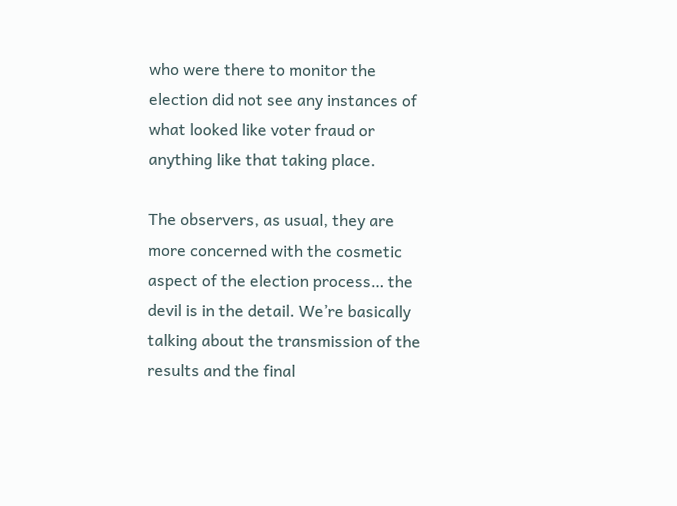who were there to monitor the election did not see any instances of what looked like voter fraud or anything like that taking place.

The observers, as usual, they are more concerned with the cosmetic aspect of the election process… the devil is in the detail. We’re basically talking about the transmission of the results and the final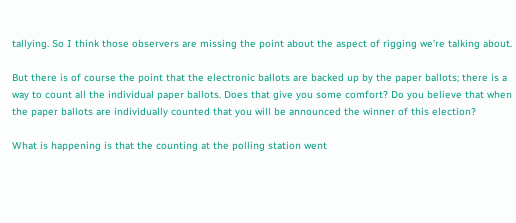tallying. So I think those observers are missing the point about the aspect of rigging we’re talking about.

But there is of course the point that the electronic ballots are backed up by the paper ballots; there is a way to count all the individual paper ballots. Does that give you some comfort? Do you believe that when the paper ballots are individually counted that you will be announced the winner of this election?

What is happening is that the counting at the polling station went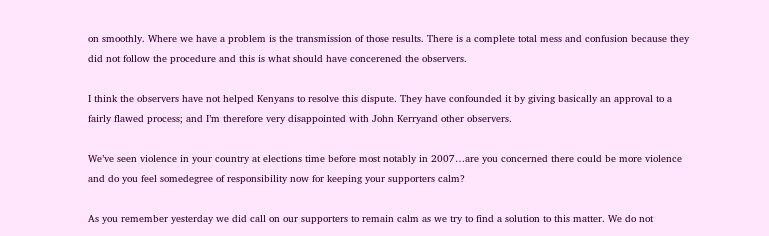on smoothly. Where we have a problem is the transmission of those results. There is a complete total mess and confusion because they did not follow the procedure and this is what should have concerened the observers.

I think the observers have not helped Kenyans to resolve this dispute. They have confounded it by giving basically an approval to a fairly flawed process; and I’m therefore very disappointed with John Kerryand other observers.

We’ve seen violence in your country at elections time before most notably in 2007…are you concerned there could be more violence and do you feel somedegree of responsibility now for keeping your supporters calm?

As you remember yesterday we did call on our supporters to remain calm as we try to find a solution to this matter. We do not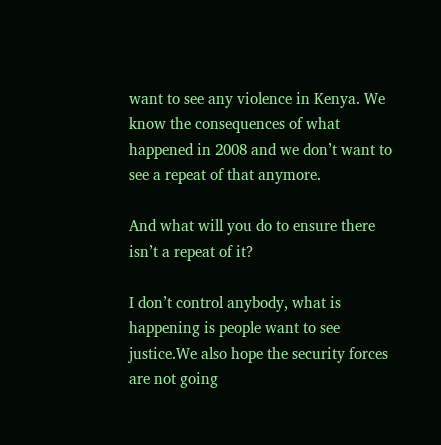want to see any violence in Kenya. We know the consequences of what happened in 2008 and we don’t want to see a repeat of that anymore.

And what will you do to ensure there isn’t a repeat of it?

I don’t control anybody, what is happening is people want to see justice.We also hope the security forces are not going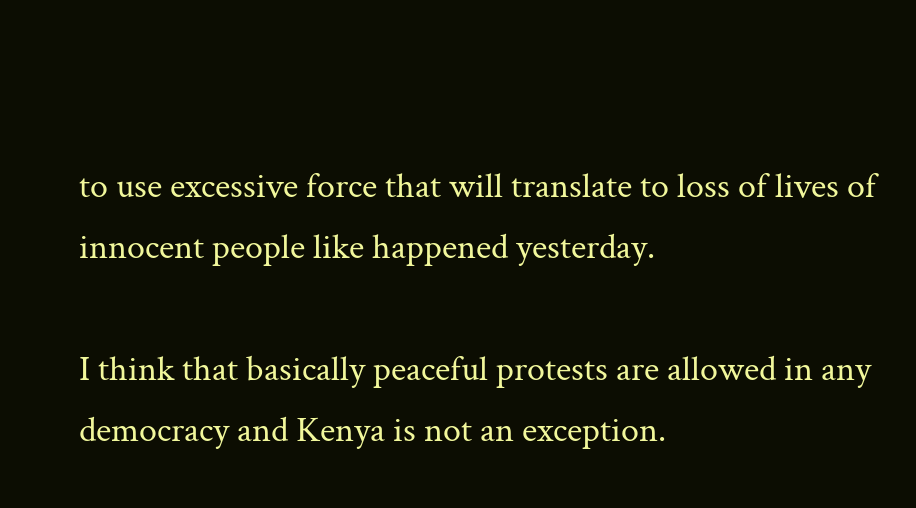to use excessive force that will translate to loss of lives of innocent people like happened yesterday.

I think that basically peaceful protests are allowed in any democracy and Kenya is not an exception.